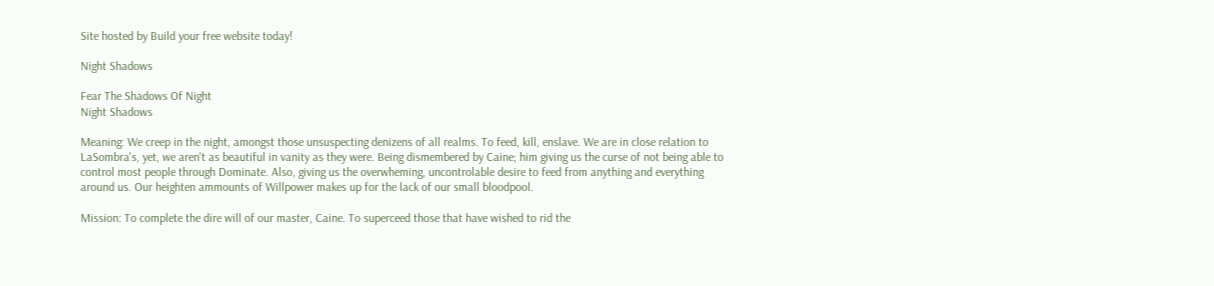Site hosted by Build your free website today!

Night Shadows

Fear The Shadows Of Night
Night Shadows

Meaning: We creep in the night, amongst those unsuspecting denizens of all realms. To feed, kill, enslave. We are in close relation to LaSombra's, yet, we aren't as beautiful in vanity as they were. Being dismembered by Caine; him giving us the curse of not being able to control most people through Dominate. Also, giving us the overwheming, uncontrolable desire to feed from anything and everything around us. Our heighten ammounts of Willpower makes up for the lack of our small bloodpool.

Mission: To complete the dire will of our master, Caine. To superceed those that have wished to rid the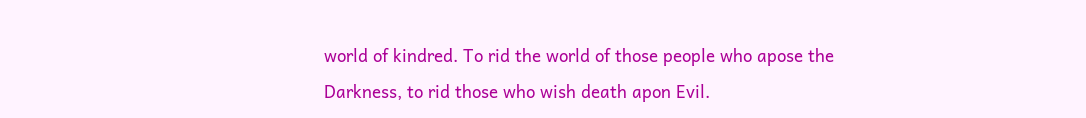world of kindred. To rid the world of those people who apose the Darkness, to rid those who wish death apon Evil.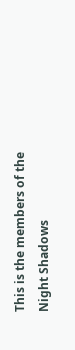This is the members of the Night Shadows